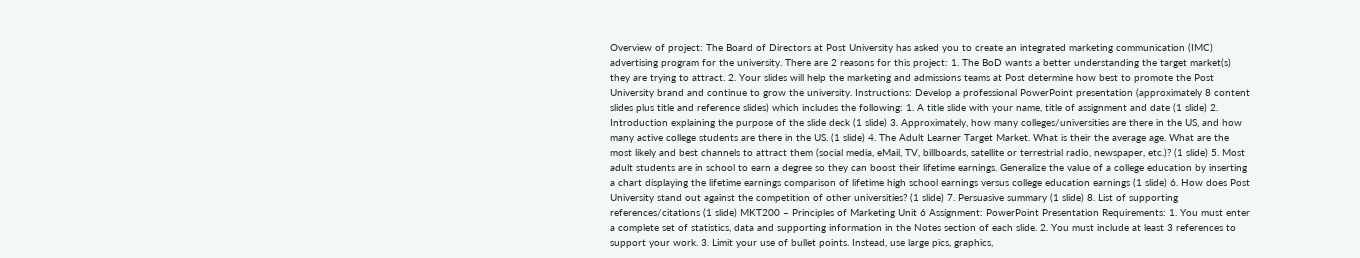Overview of project: The Board of Directors at Post University has asked you to create an integrated marketing communication (IMC) advertising program for the university. There are 2 reasons for this project: 1. The BoD wants a better understanding the target market(s) they are trying to attract. 2. Your slides will help the marketing and admissions teams at Post determine how best to promote the Post University brand and continue to grow the university. Instructions: Develop a professional PowerPoint presentation (approximately 8 content slides plus title and reference slides) which includes the following: 1. A title slide with your name, title of assignment and date (1 slide) 2. Introduction explaining the purpose of the slide deck (1 slide) 3. Approximately, how many colleges/universities are there in the US, and how many active college students are there in the US. (1 slide) 4. The Adult Learner Target Market. What is their the average age. What are the most likely and best channels to attract them (social media, eMail, TV, billboards, satellite or terrestrial radio, newspaper, etc.)? (1 slide) 5. Most adult students are in school to earn a degree so they can boost their lifetime earnings. Generalize the value of a college education by inserting a chart displaying the lifetime earnings comparison of lifetime high school earnings versus college education earnings (1 slide) 6. How does Post University stand out against the competition of other universities? (1 slide) 7. Persuasive summary (1 slide) 8. List of supporting references/citations (1 slide) MKT200 – Principles of Marketing Unit 6 Assignment: PowerPoint Presentation Requirements: 1. You must enter a complete set of statistics, data and supporting information in the Notes section of each slide. 2. You must include at least 3 references to support your work. 3. Limit your use of bullet points. Instead, use large pics, graphics,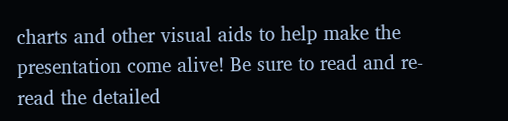charts and other visual aids to help make the presentation come alive! Be sure to read and re-read the detailed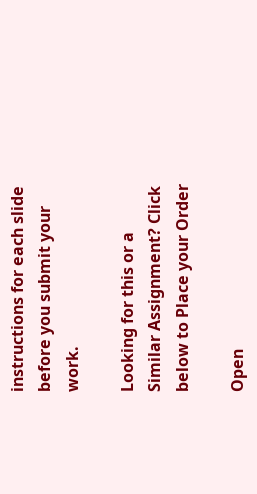instructions for each slide before you submit your work.

Looking for this or a Similar Assignment? Click below to Place your Order

Open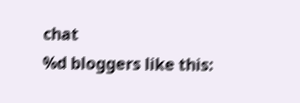chat
%d bloggers like this: